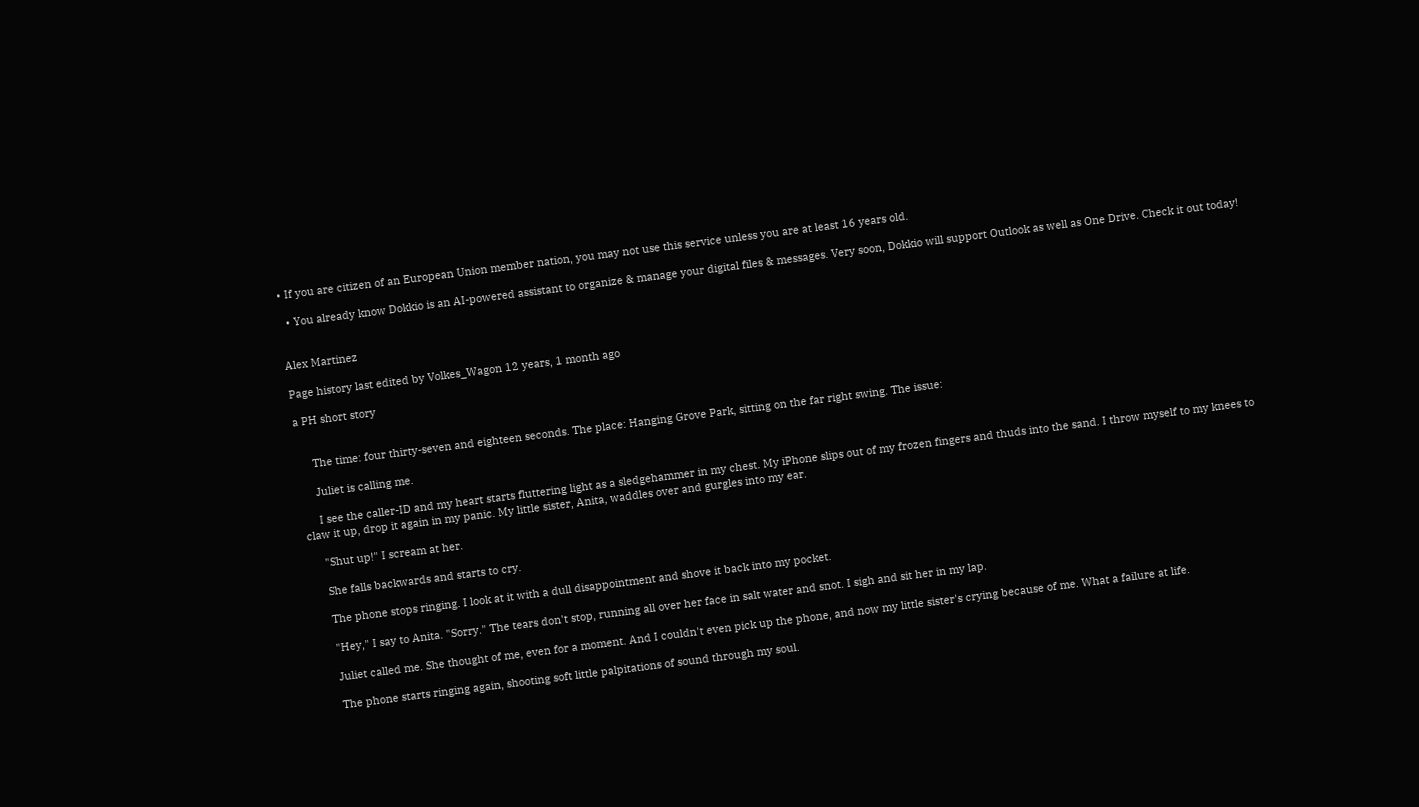• If you are citizen of an European Union member nation, you may not use this service unless you are at least 16 years old.

  • You already know Dokkio is an AI-powered assistant to organize & manage your digital files & messages. Very soon, Dokkio will support Outlook as well as One Drive. Check it out today!


Alex Martinez

Page history last edited by Volkes_Wagon 12 years, 1 month ago

a PH short story


     The time: four thirty-seven and eighteen seconds. The place: Hanging Grove Park, sitting on the far right swing. The issue:

     Juliet is calling me.

     I see the caller-ID and my heart starts fluttering light as a sledgehammer in my chest. My iPhone slips out of my frozen fingers and thuds into the sand. I throw myself to my knees to claw it up, drop it again in my panic. My little sister, Anita, waddles over and gurgles into my ear.

     "Shut up!" I scream at her.

     She falls backwards and starts to cry.

     The phone stops ringing. I look at it with a dull disappointment and shove it back into my pocket.

     "Hey," I say to Anita. "Sorry." The tears don't stop, running all over her face in salt water and snot. I sigh and sit her in my lap.

     Juliet called me. She thought of me, even for a moment. And I couldn't even pick up the phone, and now my little sister's crying because of me. What a failure at life.

     The phone starts ringing again, shooting soft little palpitations of sound through my soul.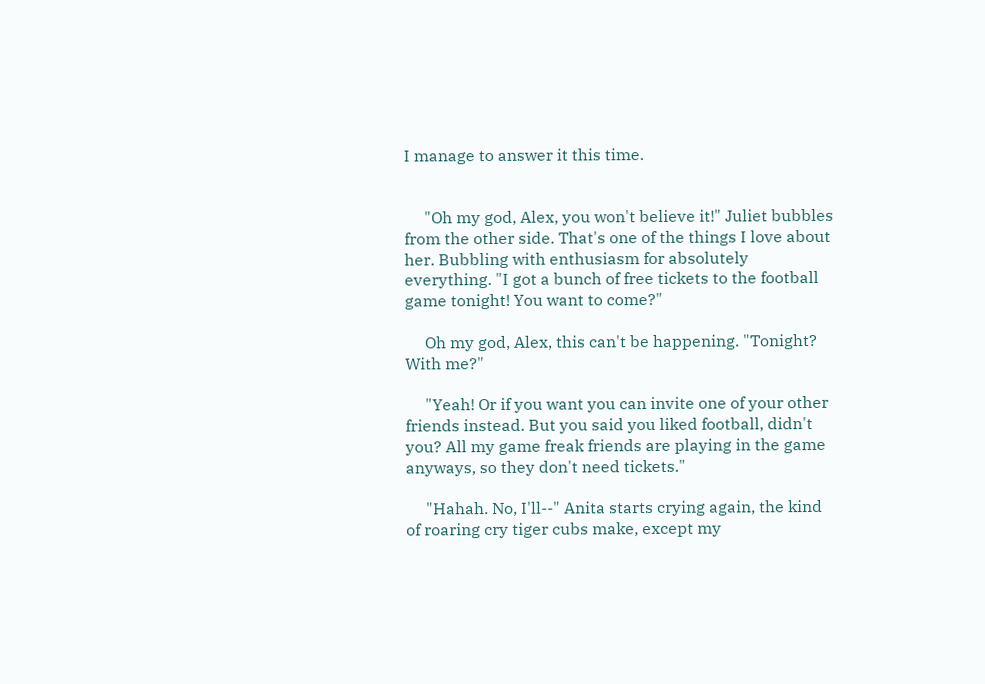I manage to answer it this time.


     "Oh my god, Alex, you won't believe it!" Juliet bubbles from the other side. That's one of the things I love about her. Bubbling with enthusiasm for absolutely everything. "I got a bunch of free tickets to the football game tonight! You want to come?"

     Oh my god, Alex, this can't be happening. "Tonight? With me?"

     "Yeah! Or if you want you can invite one of your other friends instead. But you said you liked football, didn't you? All my game freak friends are playing in the game anyways, so they don't need tickets."

     "Hahah. No, I'll--" Anita starts crying again, the kind of roaring cry tiger cubs make, except my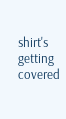shirt's getting covered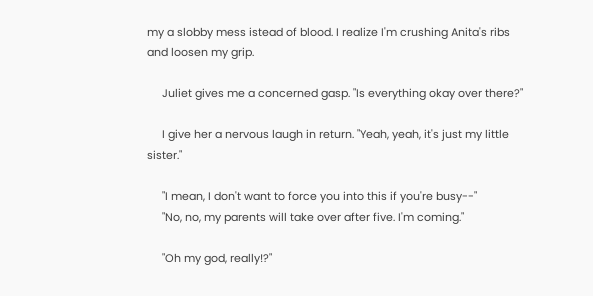my a slobby mess istead of blood. I realize I'm crushing Anita's ribs and loosen my grip.

     Juliet gives me a concerned gasp. "Is everything okay over there?"

     I give her a nervous laugh in return. "Yeah, yeah, it's just my little sister."

     "I mean, I don't want to force you into this if you're busy--"
     "No, no, my parents will take over after five. I'm coming."

     "Oh my god, really!?"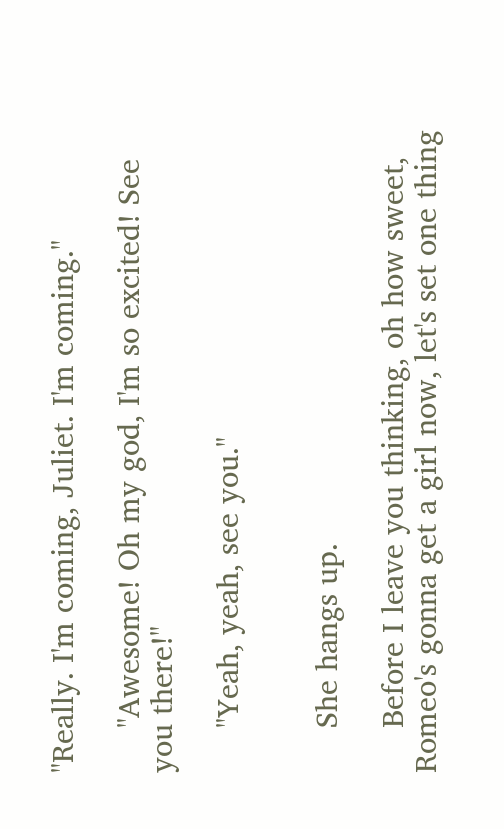"Really. I'm coming, Juliet. I'm coming."

     "Awesome! Oh my god, I'm so excited! See you there!"

     "Yeah, yeah, see you."


     She hangs up.

     Before I leave you thinking, oh how sweet, Romeo's gonna get a girl now, let's set one thing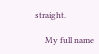straight.

     My full name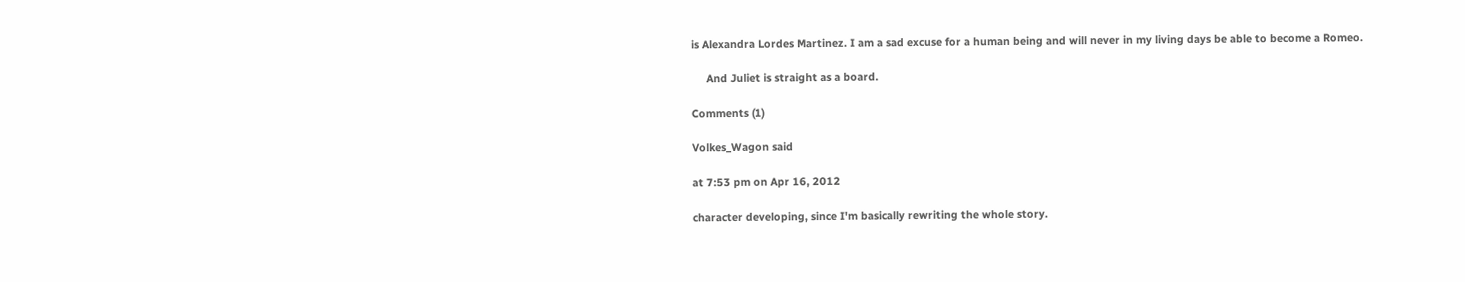is Alexandra Lordes Martinez. I am a sad excuse for a human being and will never in my living days be able to become a Romeo.

     And Juliet is straight as a board.

Comments (1)

Volkes_Wagon said

at 7:53 pm on Apr 16, 2012

character developing, since I'm basically rewriting the whole story.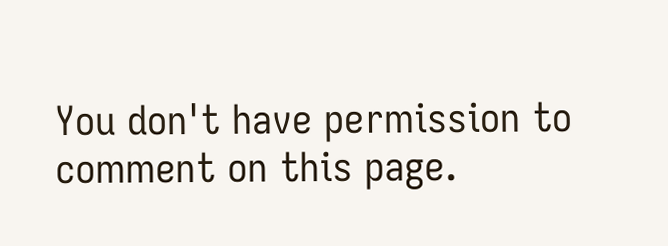You don't have permission to comment on this page.